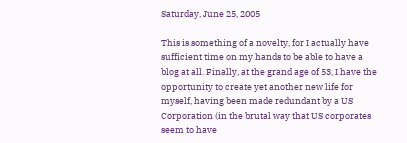Saturday, June 25, 2005

This is something of a novelty, for I actually have sufficient time on my hands to be able to have a blog at all. Finally, at the grand age of 53, I have the opportunity to create yet another new life for myself, having been made redundant by a US Corporation (in the brutal way that US corporates seem to have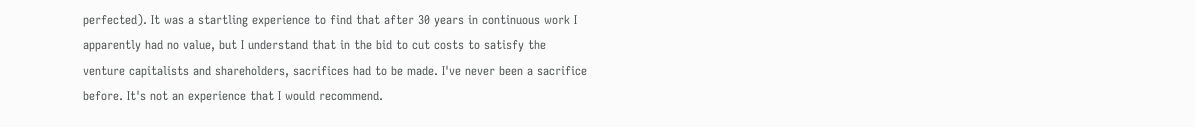perfected). It was a startling experience to find that after 30 years in continuous work I apparently had no value, but I understand that in the bid to cut costs to satisfy the venture capitalists and shareholders, sacrifices had to be made. I've never been a sacrifice before. It's not an experience that I would recommend.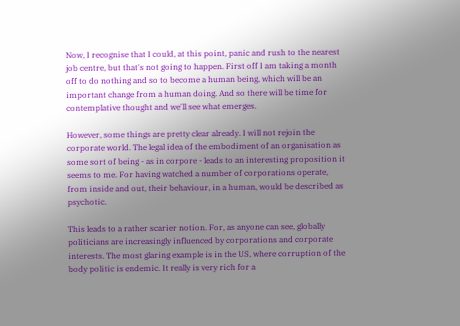Now, I recognise that I could, at this point, panic and rush to the nearest job centre, but that's not going to happen. First off I am taking a month off to do nothing and so to become a human being, which will be an important change from a human doing. And so there will be time for contemplative thought and we'll see what emerges.

However, some things are pretty clear already. I will not rejoin the corporate world. The legal idea of the embodiment of an organisation as some sort of being - as in corpore - leads to an interesting proposition it seems to me. For having watched a number of corporations operate, from inside and out, their behaviour, in a human, would be described as psychotic.

This leads to a rather scarier notion. For, as anyone can see, globally politicians are increasingly influenced by corporations and corporate interests. The most glaring example is in the US, where corruption of the body politic is endemic. It really is very rich for a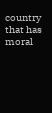country that has moral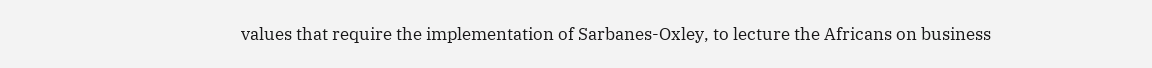values that require the implementation of Sarbanes-Oxley, to lecture the Africans on business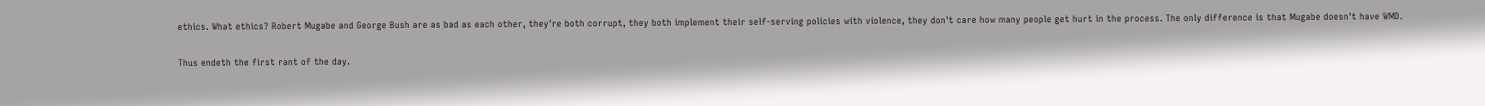ethics. What ethics? Robert Mugabe and George Bush are as bad as each other, they're both corrupt, they both implement their self-serving policies with violence, they don't care how many people get hurt in the process. The only difference is that Mugabe doesn't have WMD.

Thus endeth the first rant of the day.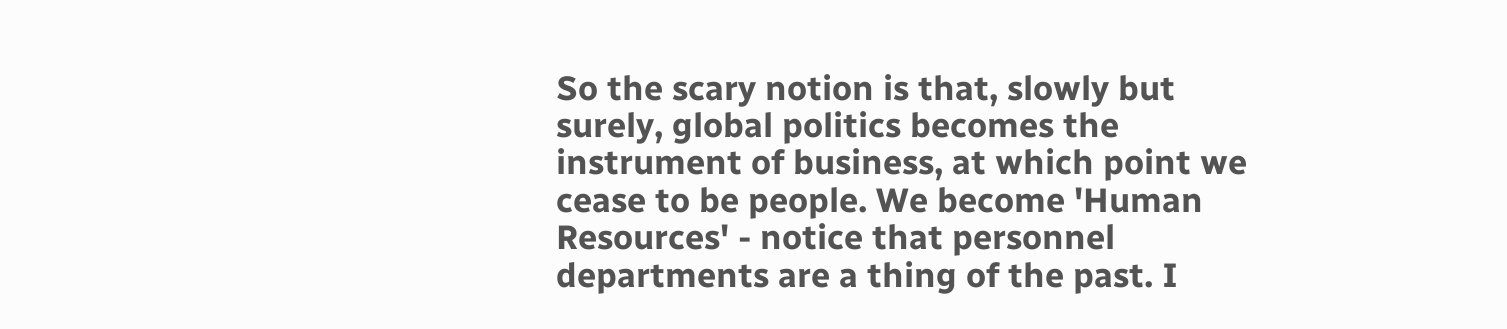So the scary notion is that, slowly but surely, global politics becomes the instrument of business, at which point we cease to be people. We become 'Human Resources' - notice that personnel departments are a thing of the past. I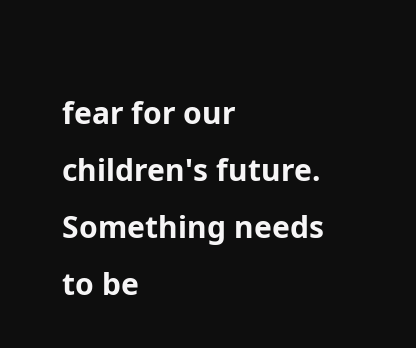fear for our children's future. Something needs to be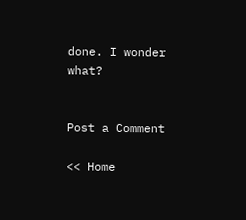done. I wonder what?


Post a Comment

<< Home